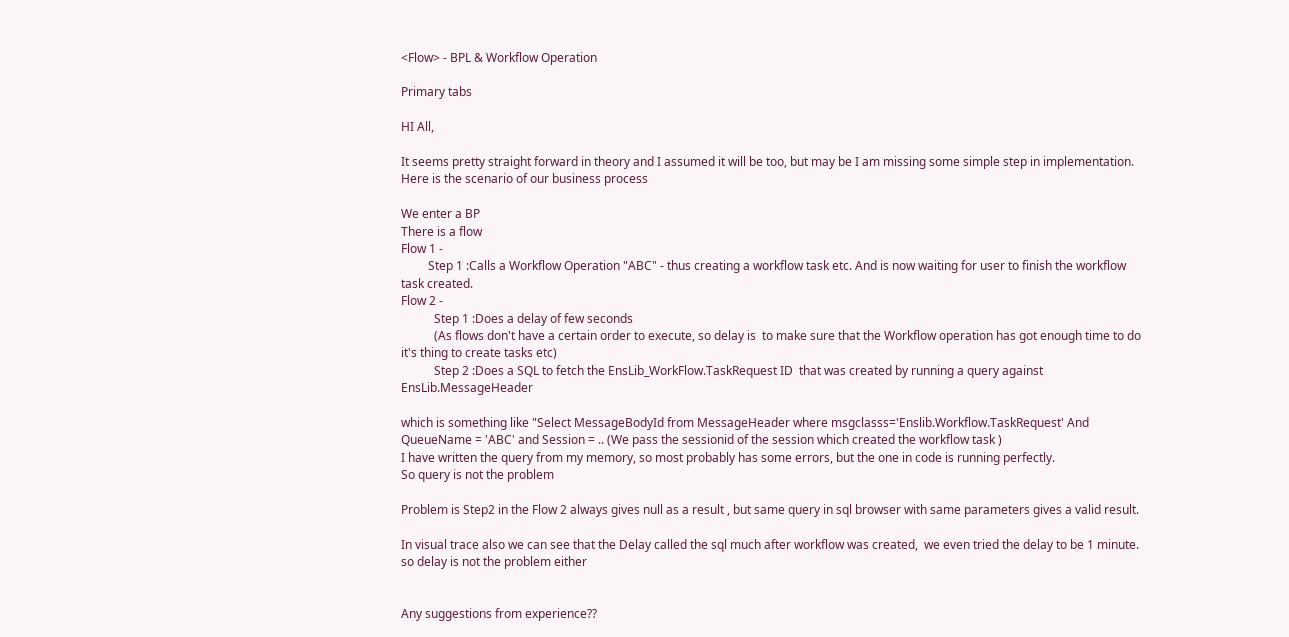<Flow> - BPL & Workflow Operation

Primary tabs

HI All,

It seems pretty straight forward in theory and I assumed it will be too, but may be I am missing some simple step in implementation.
Here is the scenario of our business process

We enter a BP
There is a flow
Flow 1 -
         Step 1 :Calls a Workflow Operation "ABC" - thus creating a workflow task etc. And is now waiting for user to finish the workflow task created.
Flow 2 -
           Step 1 :Does a delay of few seconds
           (As flows don't have a certain order to execute, so delay is  to make sure that the Workflow operation has got enough time to do it's thing to create tasks etc)
           Step 2 :Does a SQL to fetch the EnsLib_WorkFlow.TaskRequest ID  that was created by running a query against EnsLib.MessageHeader

which is something like "Select MessageBodyId from MessageHeader where msgclasss='Enslib.Workflow.TaskRequest' And QueueName = 'ABC' and Session = .. (We pass the sessionid of the session which created the workflow task )
I have written the query from my memory, so most probably has some errors, but the one in code is running perfectly.
So query is not the problem

Problem is Step2 in the Flow 2 always gives null as a result , but same query in sql browser with same parameters gives a valid result.

In visual trace also we can see that the Delay called the sql much after workflow was created,  we even tried the delay to be 1 minute. so delay is not the problem either


Any suggestions from experience??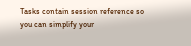Tasks contain session reference so you can simplify your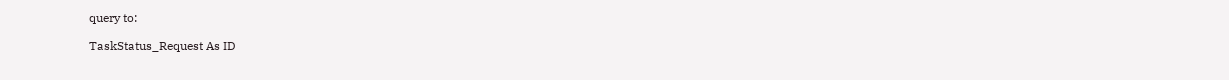query to:

TaskStatus_Request As ID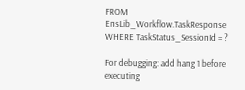FROM EnsLib_Workflow.TaskResponse
WHERE TaskStatus_SessionId = ?

For debugging: add hang 1 before executing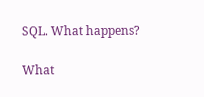SQL. What happens?

What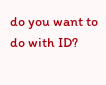do you want to do with ID?